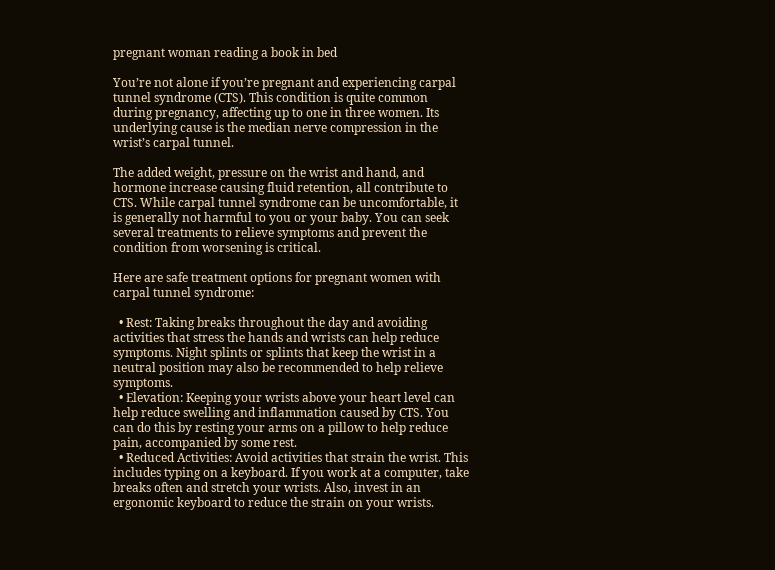pregnant woman reading a book in bed

You’re not alone if you’re pregnant and experiencing carpal tunnel syndrome (CTS). This condition is quite common during pregnancy, affecting up to one in three women. Its underlying cause is the median nerve compression in the wrist’s carpal tunnel.

The added weight, pressure on the wrist and hand, and hormone increase causing fluid retention, all contribute to CTS. While carpal tunnel syndrome can be uncomfortable, it is generally not harmful to you or your baby. You can seek several treatments to relieve symptoms and prevent the condition from worsening is critical.

Here are safe treatment options for pregnant women with carpal tunnel syndrome:

  • Rest: Taking breaks throughout the day and avoiding activities that stress the hands and wrists can help reduce symptoms. Night splints or splints that keep the wrist in a neutral position may also be recommended to help relieve symptoms.
  • Elevation: Keeping your wrists above your heart level can help reduce swelling and inflammation caused by CTS. You can do this by resting your arms on a pillow to help reduce pain, accompanied by some rest.
  • Reduced Activities: Avoid activities that strain the wrist. This includes typing on a keyboard. If you work at a computer, take breaks often and stretch your wrists. Also, invest in an ergonomic keyboard to reduce the strain on your wrists.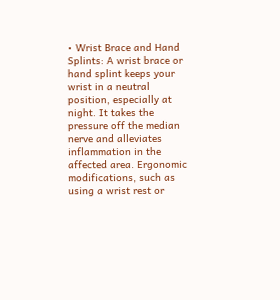• Wrist Brace and Hand Splints: A wrist brace or hand splint keeps your wrist in a neutral position, especially at night. It takes the pressure off the median nerve and alleviates inflammation in the affected area. Ergonomic modifications, such as using a wrist rest or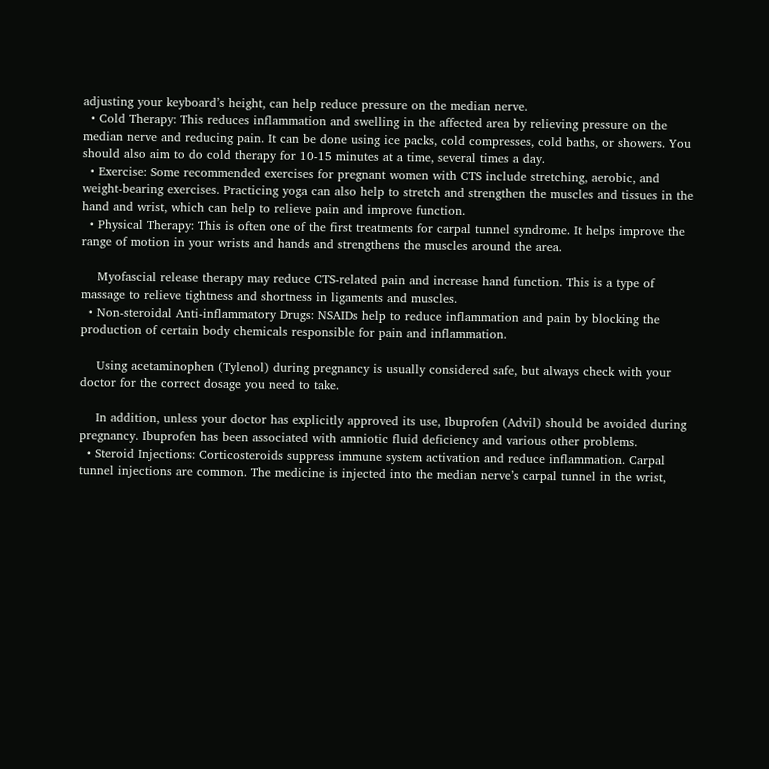adjusting your keyboard’s height, can help reduce pressure on the median nerve.
  • Cold Therapy: This reduces inflammation and swelling in the affected area by relieving pressure on the median nerve and reducing pain. It can be done using ice packs, cold compresses, cold baths, or showers. You should also aim to do cold therapy for 10-15 minutes at a time, several times a day.
  • Exercise: Some recommended exercises for pregnant women with CTS include stretching, aerobic, and weight-bearing exercises. Practicing yoga can also help to stretch and strengthen the muscles and tissues in the hand and wrist, which can help to relieve pain and improve function.
  • Physical Therapy: This is often one of the first treatments for carpal tunnel syndrome. It helps improve the range of motion in your wrists and hands and strengthens the muscles around the area.

    Myofascial release therapy may reduce CTS-related pain and increase hand function. This is a type of massage to relieve tightness and shortness in ligaments and muscles.
  • Non-steroidal Anti-inflammatory Drugs: NSAIDs help to reduce inflammation and pain by blocking the production of certain body chemicals responsible for pain and inflammation.

    Using acetaminophen (Tylenol) during pregnancy is usually considered safe, but always check with your doctor for the correct dosage you need to take.

    In addition, unless your doctor has explicitly approved its use, Ibuprofen (Advil) should be avoided during pregnancy. Ibuprofen has been associated with amniotic fluid deficiency and various other problems.
  • Steroid Injections: Corticosteroids suppress immune system activation and reduce inflammation. Carpal tunnel injections are common. The medicine is injected into the median nerve’s carpal tunnel in the wrist,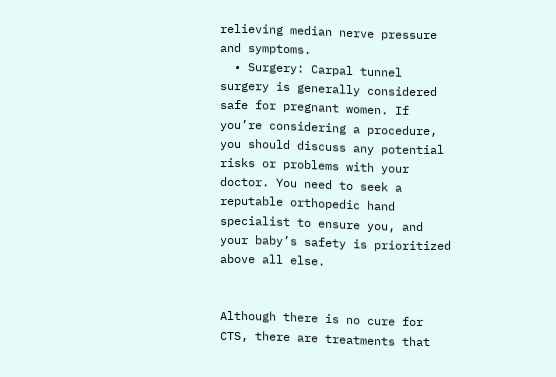relieving median nerve pressure and symptoms.
  • Surgery: Carpal tunnel surgery is generally considered safe for pregnant women. If you’re considering a procedure, you should discuss any potential risks or problems with your doctor. You need to seek a reputable orthopedic hand specialist to ensure you, and your baby’s safety is prioritized above all else.


Although there is no cure for CTS, there are treatments that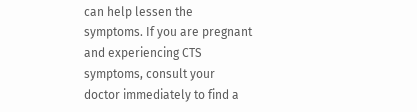can help lessen the symptoms. If you are pregnant and experiencing CTS symptoms, consult your doctor immediately to find a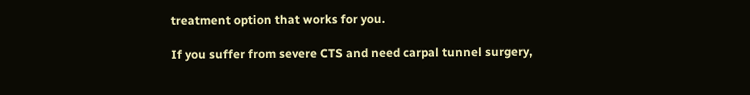treatment option that works for you.

If you suffer from severe CTS and need carpal tunnel surgery,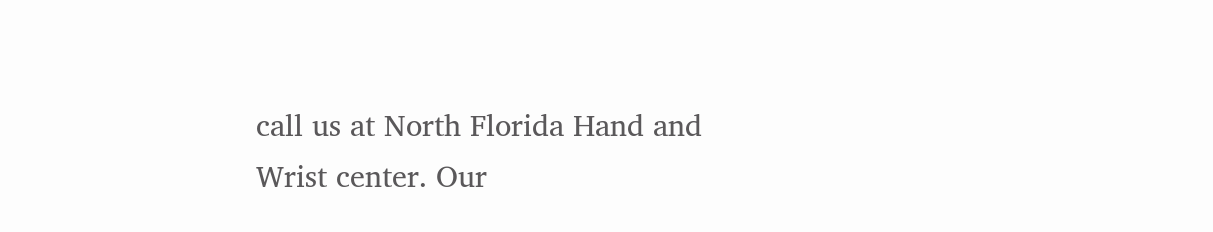call us at North Florida Hand and Wrist center. Our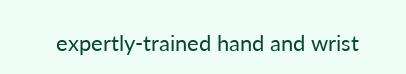expertly-trained hand and wrist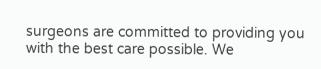surgeons are committed to providing you with the best care possible. We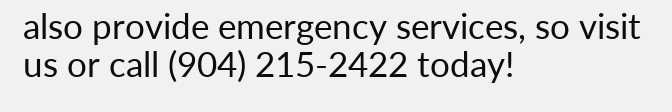also provide emergency services, so visit us or call (904) 215-2422 today!